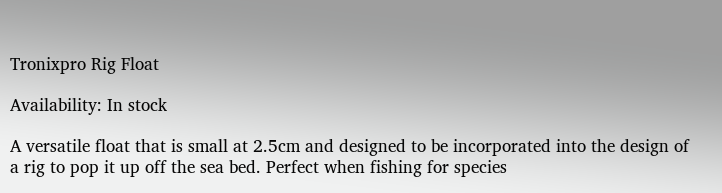Tronixpro Rig Float

Availability: In stock

A versatile float that is small at 2.5cm and designed to be incorporated into the design of a rig to pop it up off the sea bed. Perfect when fishing for species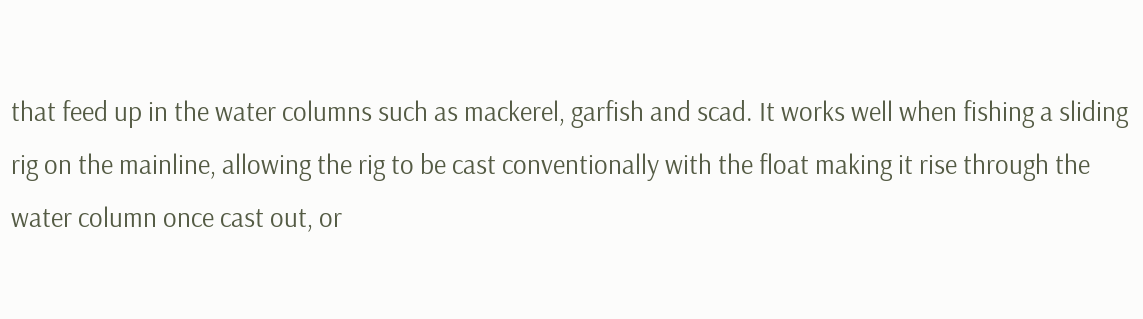that feed up in the water columns such as mackerel, garfish and scad. It works well when fishing a sliding rig on the mainline, allowing the rig to be cast conventionally with the float making it rise through the water column once cast out, or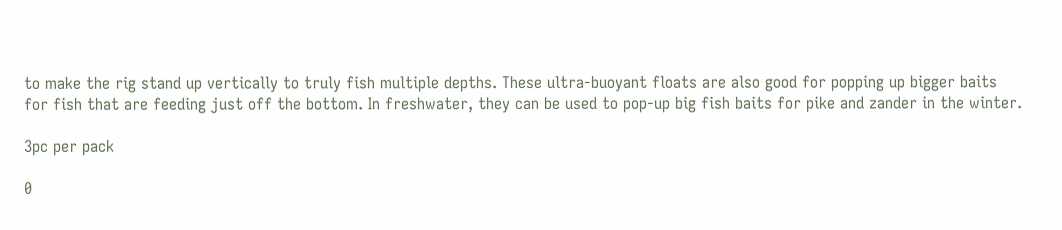to make the rig stand up vertically to truly fish multiple depths. These ultra-buoyant floats are also good for popping up bigger baits for fish that are feeding just off the bottom. In freshwater, they can be used to pop-up big fish baits for pike and zander in the winter.

3pc per pack

0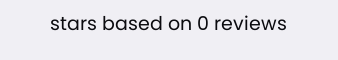stars based on 0 reviews